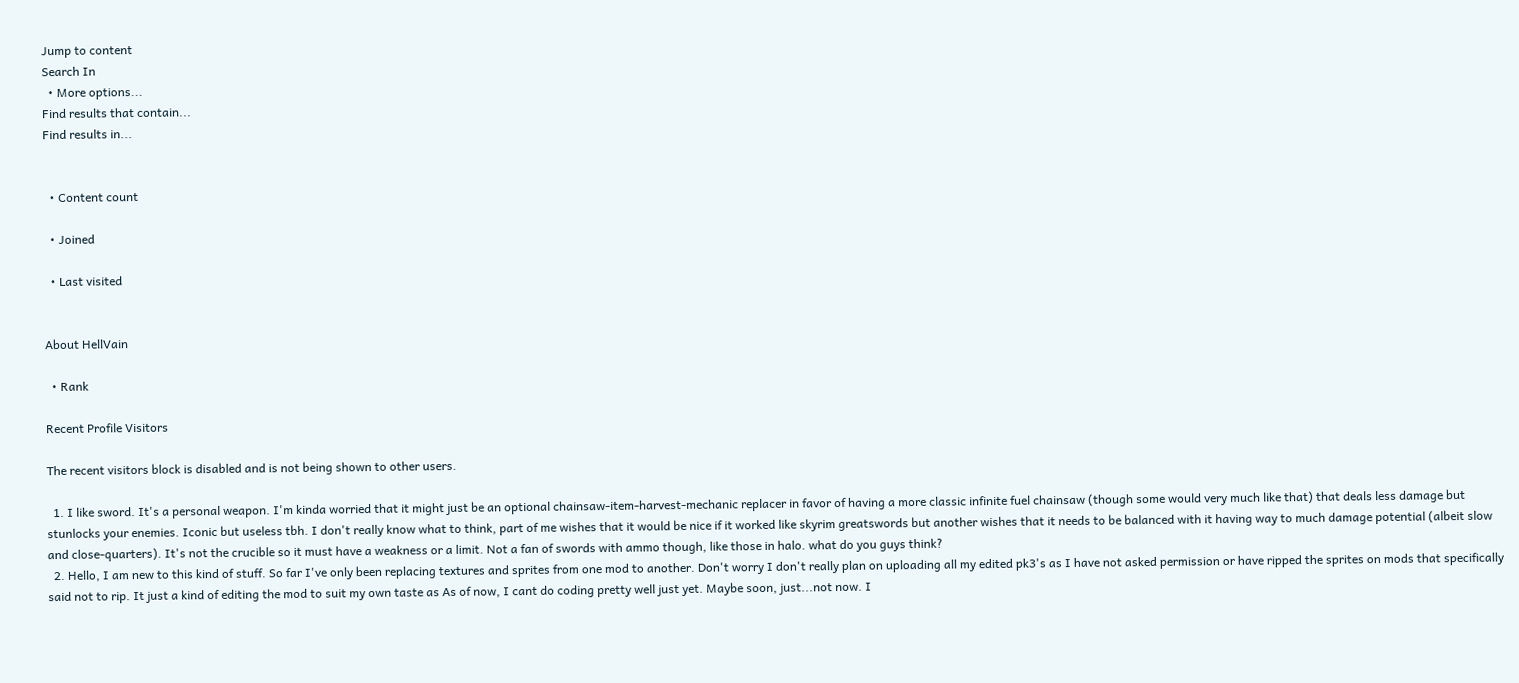Jump to content
Search In
  • More options...
Find results that contain...
Find results in...


  • Content count

  • Joined

  • Last visited


About HellVain

  • Rank

Recent Profile Visitors

The recent visitors block is disabled and is not being shown to other users.

  1. I like sword. It's a personal weapon. I'm kinda worried that it might just be an optional chainsaw-item-harvest-mechanic replacer in favor of having a more classic infinite fuel chainsaw (though some would very much like that) that deals less damage but stunlocks your enemies. Iconic but useless tbh. I don't really know what to think, part of me wishes that it would be nice if it worked like skyrim greatswords but another wishes that it needs to be balanced with it having way to much damage potential (albeit slow and close-quarters). It's not the crucible so it must have a weakness or a limit. Not a fan of swords with ammo though, like those in halo. what do you guys think?
  2. Hello, I am new to this kind of stuff. So far I've only been replacing textures and sprites from one mod to another. Don't worry I don't really plan on uploading all my edited pk3's as I have not asked permission or have ripped the sprites on mods that specifically said not to rip. It just a kind of editing the mod to suit my own taste as As of now, I cant do coding pretty well just yet. Maybe soon, just...not now. I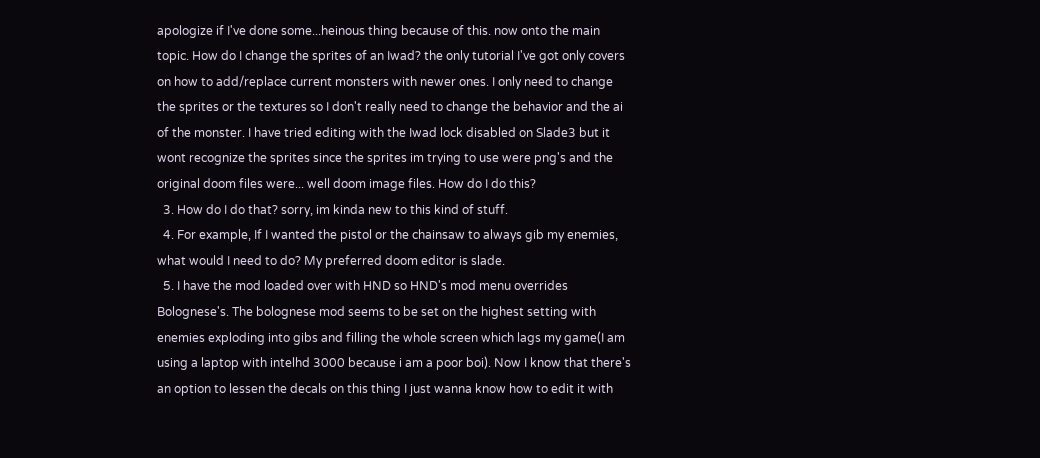apologize if I've done some...heinous thing because of this. now onto the main topic. How do I change the sprites of an Iwad? the only tutorial I've got only covers on how to add/replace current monsters with newer ones. I only need to change the sprites or the textures so I don't really need to change the behavior and the ai of the monster. I have tried editing with the Iwad lock disabled on Slade3 but it wont recognize the sprites since the sprites im trying to use were png's and the original doom files were... well doom image files. How do I do this?
  3. How do I do that? sorry, im kinda new to this kind of stuff.
  4. For example, If I wanted the pistol or the chainsaw to always gib my enemies, what would I need to do? My preferred doom editor is slade.
  5. I have the mod loaded over with HND so HND's mod menu overrides Bolognese's. The bolognese mod seems to be set on the highest setting with enemies exploding into gibs and filling the whole screen which lags my game(I am using a laptop with intelhd 3000 because i am a poor boi). Now I know that there's an option to lessen the decals on this thing I just wanna know how to edit it with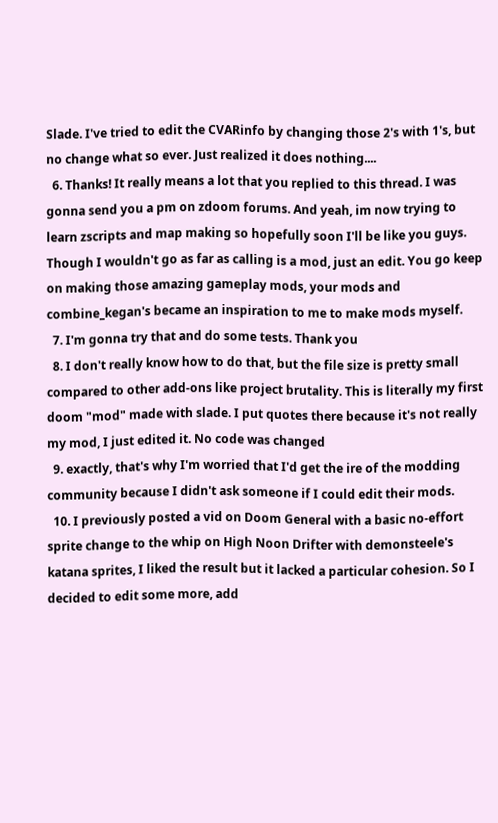Slade. I've tried to edit the CVARinfo by changing those 2's with 1's, but no change what so ever. Just realized it does nothing....
  6. Thanks! It really means a lot that you replied to this thread. I was gonna send you a pm on zdoom forums. And yeah, im now trying to learn zscripts and map making so hopefully soon I'll be like you guys. Though I wouldn't go as far as calling is a mod, just an edit. You go keep on making those amazing gameplay mods, your mods and combine_kegan's became an inspiration to me to make mods myself.
  7. I'm gonna try that and do some tests. Thank you
  8. I don't really know how to do that, but the file size is pretty small compared to other add-ons like project brutality. This is literally my first doom "mod" made with slade. I put quotes there because it's not really my mod, I just edited it. No code was changed
  9. exactly, that's why I'm worried that I'd get the ire of the modding community because I didn't ask someone if I could edit their mods.
  10. I previously posted a vid on Doom General with a basic no-effort sprite change to the whip on High Noon Drifter with demonsteele's katana sprites, I liked the result but it lacked a particular cohesion. So I decided to edit some more, add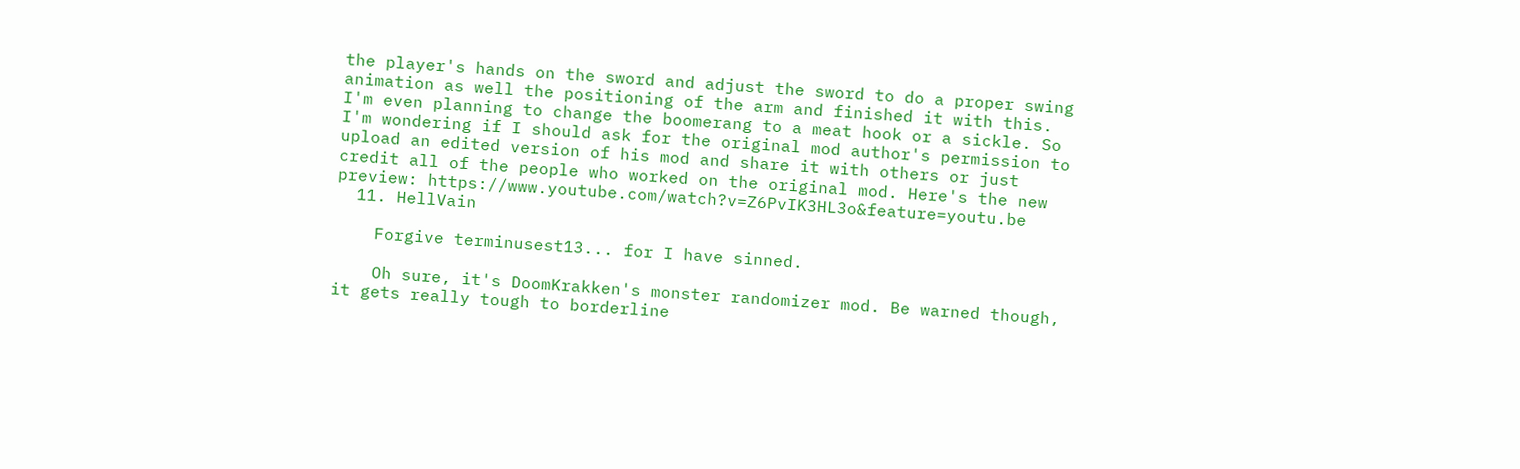the player's hands on the sword and adjust the sword to do a proper swing animation as well the positioning of the arm and finished it with this. I'm even planning to change the boomerang to a meat hook or a sickle. So I'm wondering if I should ask for the original mod author's permission to upload an edited version of his mod and share it with others or just credit all of the people who worked on the original mod. Here's the new preview: https://www.youtube.com/watch?v=Z6PvIK3HL3o&feature=youtu.be
  11. HellVain

    Forgive terminusest13... for I have sinned.

    Oh sure, it's DoomKrakken's monster randomizer mod. Be warned though, it gets really tough to borderline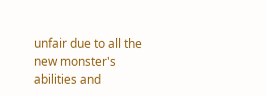unfair due to all the new monster's abilities and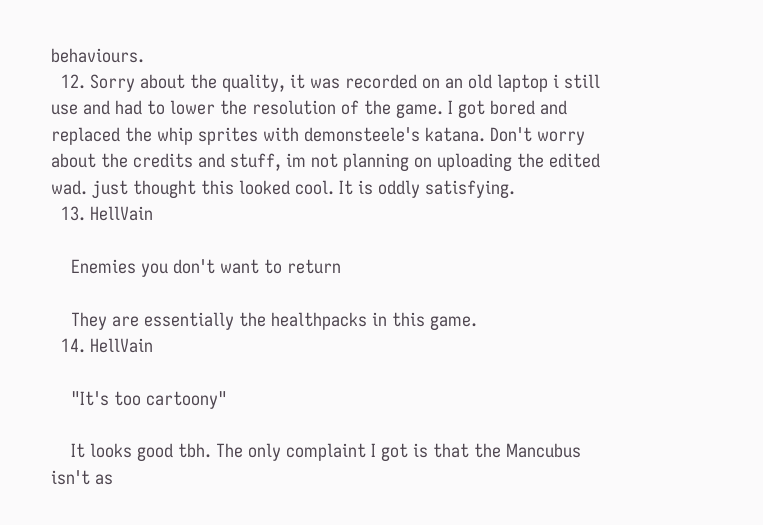behaviours.
  12. Sorry about the quality, it was recorded on an old laptop i still use and had to lower the resolution of the game. I got bored and replaced the whip sprites with demonsteele's katana. Don't worry about the credits and stuff, im not planning on uploading the edited wad. just thought this looked cool. It is oddly satisfying.
  13. HellVain

    Enemies you don't want to return

    They are essentially the healthpacks in this game.
  14. HellVain

    "It's too cartoony"

    It looks good tbh. The only complaint I got is that the Mancubus isn't as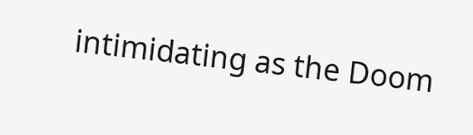intimidating as the Doom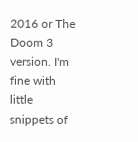2016 or The Doom 3 version. I'm fine with little snippets of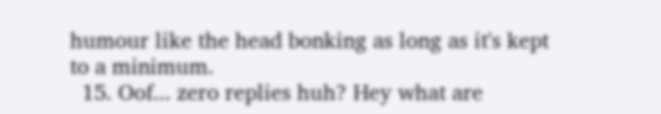humour like the head bonking as long as it's kept to a minimum.
  15. Oof... zero replies huh? Hey what are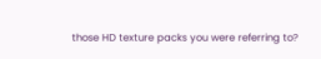those HD texture packs you were referring to?